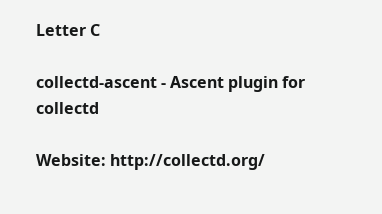Letter C

collectd-ascent - Ascent plugin for collectd

Website: http://collectd.org/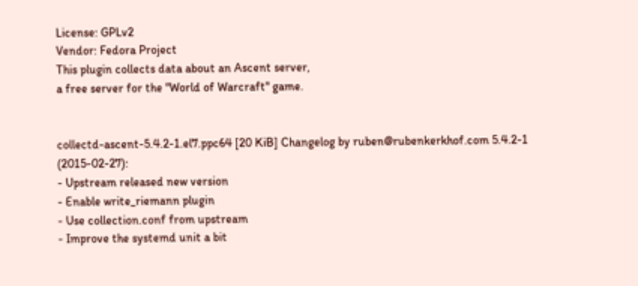License: GPLv2
Vendor: Fedora Project
This plugin collects data about an Ascent server,
a free server for the "World of Warcraft" game.


collectd-ascent-5.4.2-1.el7.ppc64 [20 KiB] Changelog by ruben@rubenkerkhof.com 5.4.2-1 (2015-02-27):
- Upstream released new version
- Enable write_riemann plugin
- Use collection.conf from upstream
- Improve the systemd unit a bit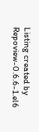Listing created by Repoview-0.6.6-1.el6